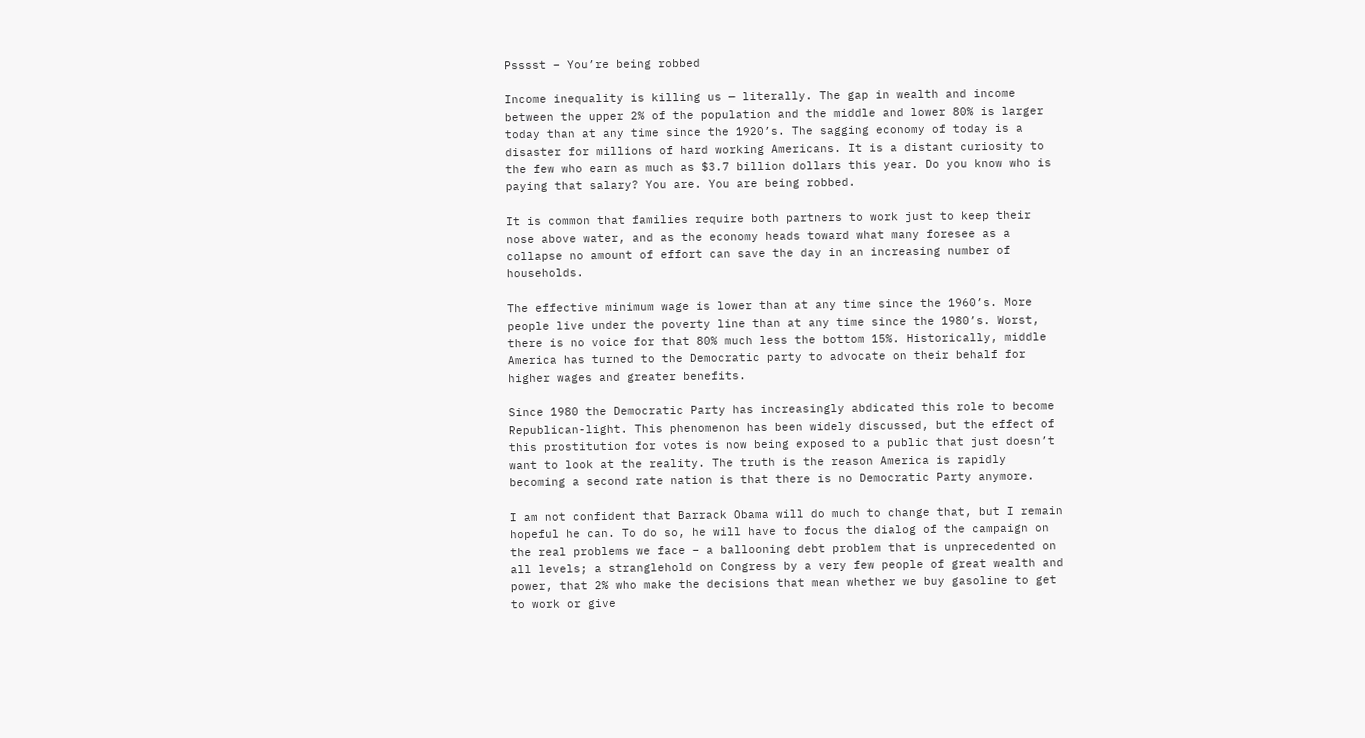Psssst – You’re being robbed

Income inequality is killing us — literally. The gap in wealth and income between the upper 2% of the population and the middle and lower 80% is larger today than at any time since the 1920’s. The sagging economy of today is a disaster for millions of hard working Americans. It is a distant curiosity to the few who earn as much as $3.7 billion dollars this year. Do you know who is paying that salary? You are. You are being robbed.

It is common that families require both partners to work just to keep their nose above water, and as the economy heads toward what many foresee as a collapse no amount of effort can save the day in an increasing number of households.

The effective minimum wage is lower than at any time since the 1960’s. More people live under the poverty line than at any time since the 1980’s. Worst, there is no voice for that 80% much less the bottom 15%. Historically, middle America has turned to the Democratic party to advocate on their behalf for higher wages and greater benefits.

Since 1980 the Democratic Party has increasingly abdicated this role to become Republican-light. This phenomenon has been widely discussed, but the effect of this prostitution for votes is now being exposed to a public that just doesn’t want to look at the reality. The truth is the reason America is rapidly becoming a second rate nation is that there is no Democratic Party anymore.

I am not confident that Barrack Obama will do much to change that, but I remain hopeful he can. To do so, he will have to focus the dialog of the campaign on the real problems we face – a ballooning debt problem that is unprecedented on all levels; a stranglehold on Congress by a very few people of great wealth and power, that 2% who make the decisions that mean whether we buy gasoline to get to work or give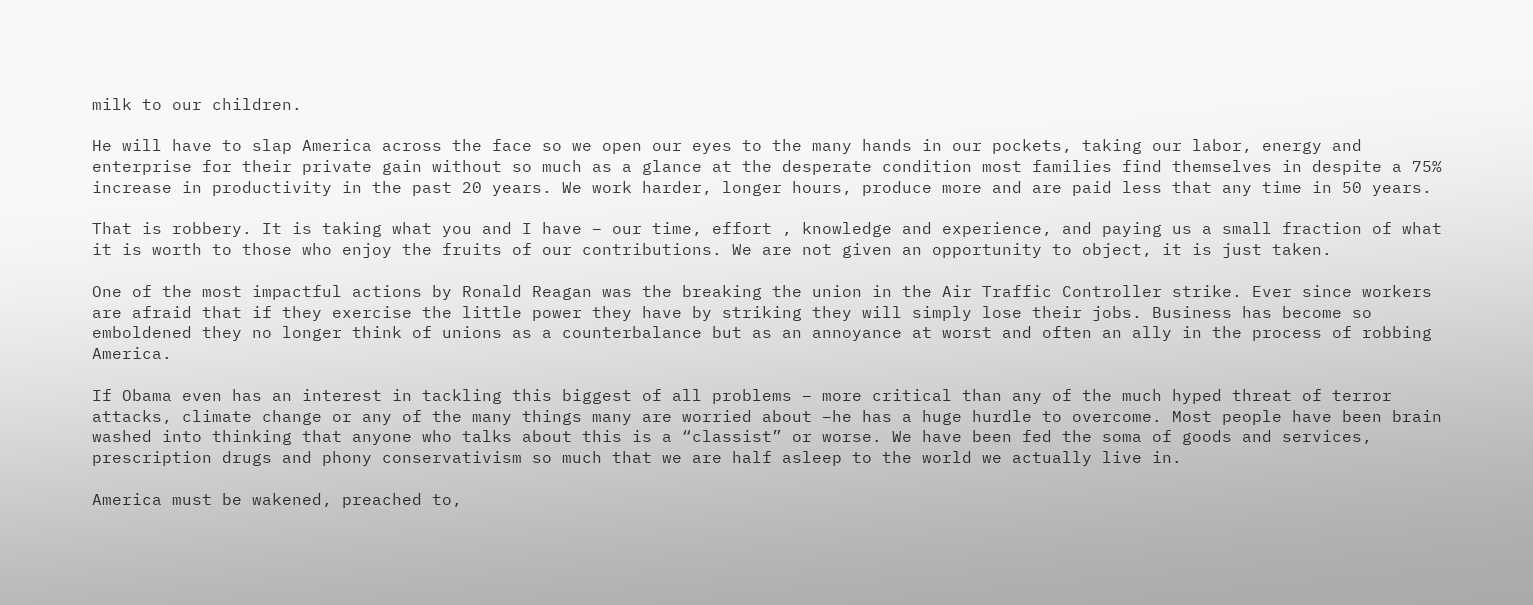milk to our children.

He will have to slap America across the face so we open our eyes to the many hands in our pockets, taking our labor, energy and enterprise for their private gain without so much as a glance at the desperate condition most families find themselves in despite a 75% increase in productivity in the past 20 years. We work harder, longer hours, produce more and are paid less that any time in 50 years.

That is robbery. It is taking what you and I have – our time, effort , knowledge and experience, and paying us a small fraction of what it is worth to those who enjoy the fruits of our contributions. We are not given an opportunity to object, it is just taken.

One of the most impactful actions by Ronald Reagan was the breaking the union in the Air Traffic Controller strike. Ever since workers are afraid that if they exercise the little power they have by striking they will simply lose their jobs. Business has become so emboldened they no longer think of unions as a counterbalance but as an annoyance at worst and often an ally in the process of robbing America.

If Obama even has an interest in tackling this biggest of all problems – more critical than any of the much hyped threat of terror attacks, climate change or any of the many things many are worried about –he has a huge hurdle to overcome. Most people have been brain washed into thinking that anyone who talks about this is a “classist” or worse. We have been fed the soma of goods and services, prescription drugs and phony conservativism so much that we are half asleep to the world we actually live in.

America must be wakened, preached to,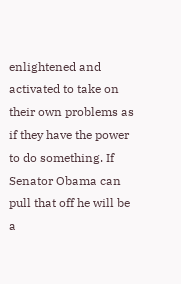enlightened and activated to take on their own problems as if they have the power to do something. If Senator Obama can pull that off he will be a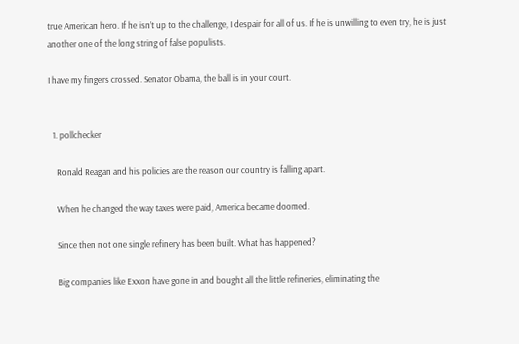true American hero. If he isn’t up to the challenge, I despair for all of us. If he is unwilling to even try, he is just another one of the long string of false populists.

I have my fingers crossed. Senator Obama, the ball is in your court.


  1. pollchecker

    Ronald Reagan and his policies are the reason our country is falling apart.

    When he changed the way taxes were paid, America became doomed.

    Since then not one single refinery has been built. What has happened?

    Big companies like Exxon have gone in and bought all the little refineries, eliminating the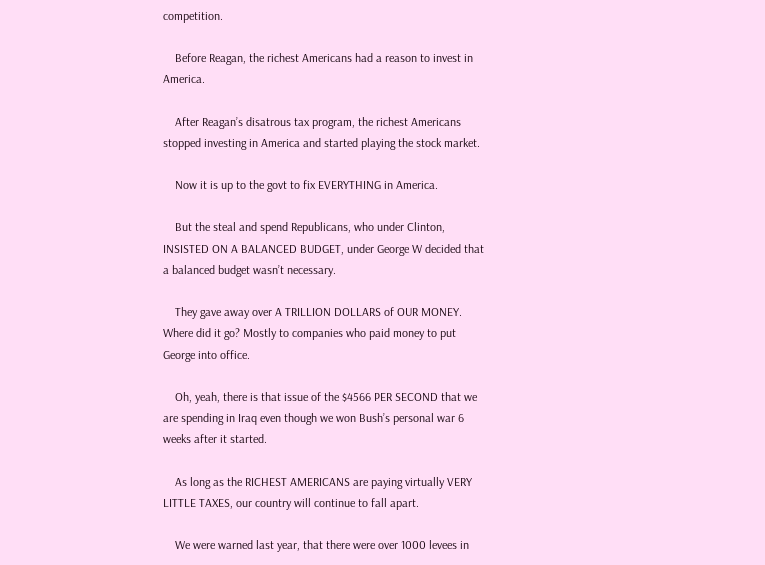competition.

    Before Reagan, the richest Americans had a reason to invest in America.

    After Reagan’s disatrous tax program, the richest Americans stopped investing in America and started playing the stock market.

    Now it is up to the govt to fix EVERYTHING in America.

    But the steal and spend Republicans, who under Clinton, INSISTED ON A BALANCED BUDGET, under George W decided that a balanced budget wasn’t necessary.

    They gave away over A TRILLION DOLLARS of OUR MONEY. Where did it go? Mostly to companies who paid money to put George into office.

    Oh, yeah, there is that issue of the $4566 PER SECOND that we are spending in Iraq even though we won Bush’s personal war 6 weeks after it started.

    As long as the RICHEST AMERICANS are paying virtually VERY LITTLE TAXES, our country will continue to fall apart.

    We were warned last year, that there were over 1000 levees in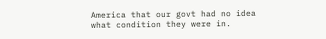America that our govt had no idea what condition they were in.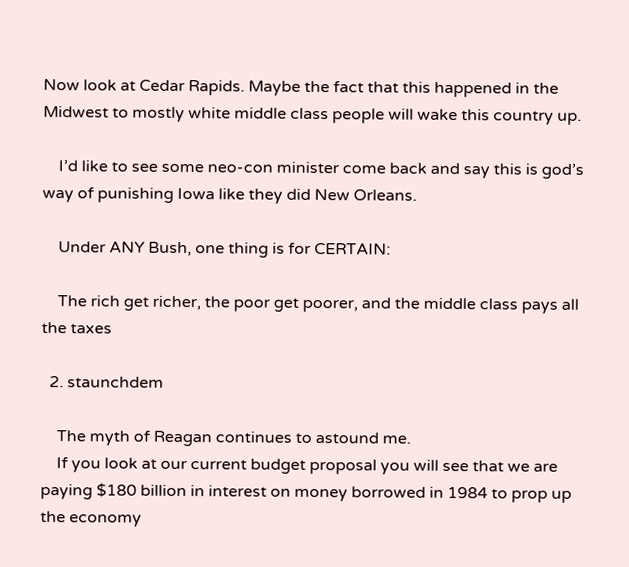Now look at Cedar Rapids. Maybe the fact that this happened in the Midwest to mostly white middle class people will wake this country up.

    I’d like to see some neo-con minister come back and say this is god’s way of punishing Iowa like they did New Orleans.

    Under ANY Bush, one thing is for CERTAIN:

    The rich get richer, the poor get poorer, and the middle class pays all the taxes

  2. staunchdem

    The myth of Reagan continues to astound me.
    If you look at our current budget proposal you will see that we are paying $180 billion in interest on money borrowed in 1984 to prop up the economy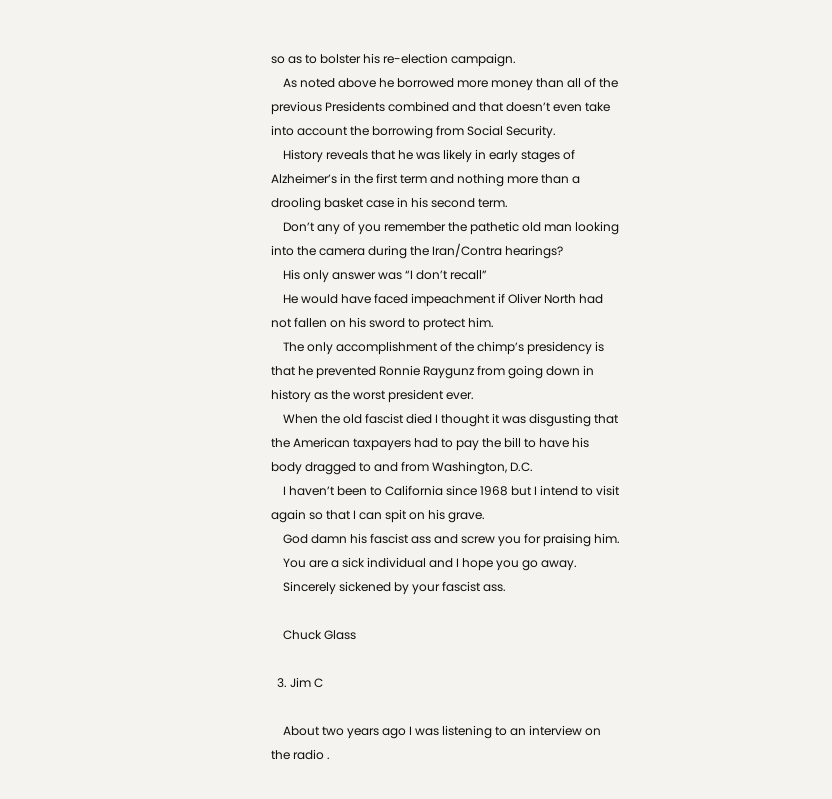so as to bolster his re-election campaign.
    As noted above he borrowed more money than all of the previous Presidents combined and that doesn’t even take into account the borrowing from Social Security.
    History reveals that he was likely in early stages of Alzheimer’s in the first term and nothing more than a drooling basket case in his second term.
    Don’t any of you remember the pathetic old man looking into the camera during the Iran/Contra hearings?
    His only answer was “I don’t recall”
    He would have faced impeachment if Oliver North had not fallen on his sword to protect him.
    The only accomplishment of the chimp’s presidency is that he prevented Ronnie Raygunz from going down in history as the worst president ever.
    When the old fascist died I thought it was disgusting that the American taxpayers had to pay the bill to have his body dragged to and from Washington, D.C.
    I haven’t been to California since 1968 but I intend to visit again so that I can spit on his grave.
    God damn his fascist ass and screw you for praising him.
    You are a sick individual and I hope you go away.
    Sincerely sickened by your fascist ass.

    Chuck Glass

  3. Jim C

    About two years ago I was listening to an interview on the radio .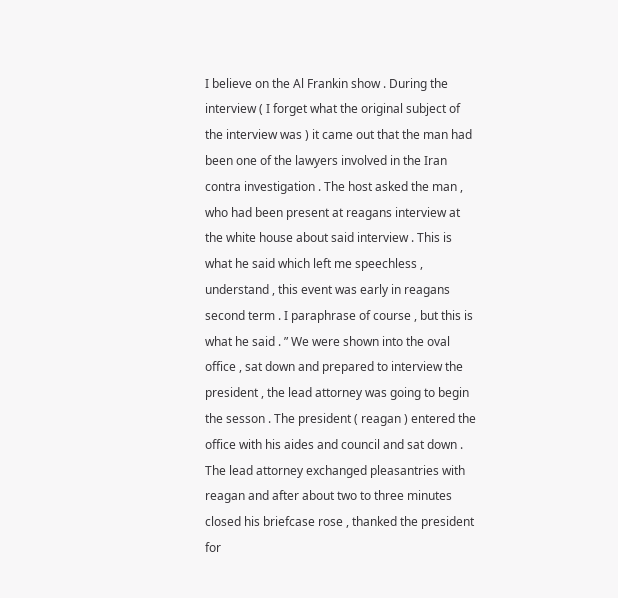I believe on the Al Frankin show . During the interview ( I forget what the original subject of the interview was ) it came out that the man had been one of the lawyers involved in the Iran contra investigation . The host asked the man , who had been present at reagans interview at the white house about said interview . This is what he said which left me speechless , understand , this event was early in reagans second term . I paraphrase of course , but this is what he said . ” We were shown into the oval office , sat down and prepared to interview the president , the lead attorney was going to begin the sesson . The president ( reagan ) entered the office with his aides and council and sat down . The lead attorney exchanged pleasantries with reagan and after about two to three minutes closed his briefcase rose , thanked the president for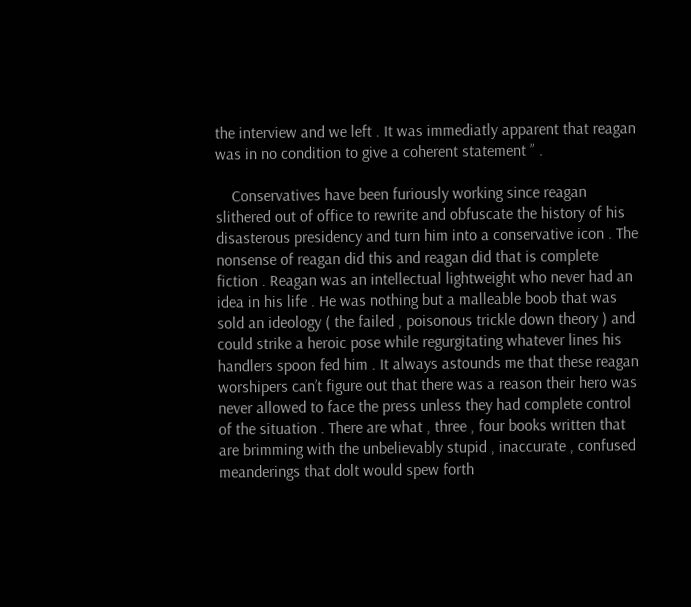the interview and we left . It was immediatly apparent that reagan was in no condition to give a coherent statement ” .

    Conservatives have been furiously working since reagan slithered out of office to rewrite and obfuscate the history of his disasterous presidency and turn him into a conservative icon . The nonsense of reagan did this and reagan did that is complete fiction . Reagan was an intellectual lightweight who never had an idea in his life . He was nothing but a malleable boob that was sold an ideology ( the failed , poisonous trickle down theory ) and could strike a heroic pose while regurgitating whatever lines his handlers spoon fed him . It always astounds me that these reagan worshipers can’t figure out that there was a reason their hero was never allowed to face the press unless they had complete control of the situation . There are what , three , four books written that are brimming with the unbelievably stupid , inaccurate , confused meanderings that dolt would spew forth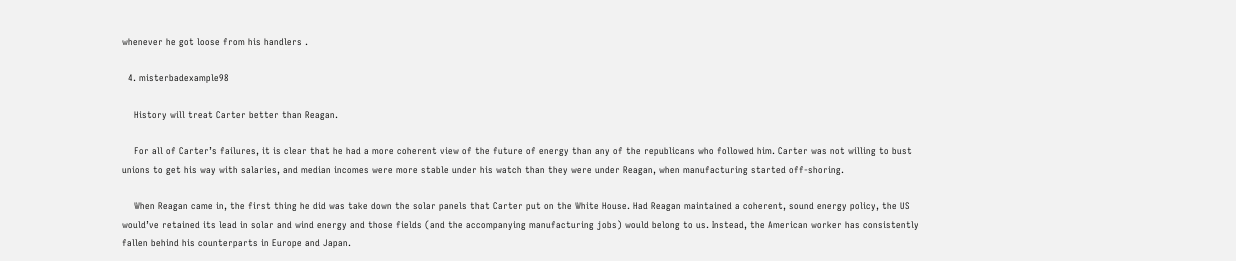whenever he got loose from his handlers .

  4. misterbadexample98

    History will treat Carter better than Reagan.

    For all of Carter’s failures, it is clear that he had a more coherent view of the future of energy than any of the republicans who followed him. Carter was not willing to bust unions to get his way with salaries, and median incomes were more stable under his watch than they were under Reagan, when manufacturing started off-shoring.

    When Reagan came in, the first thing he did was take down the solar panels that Carter put on the White House. Had Reagan maintained a coherent, sound energy policy, the US would’ve retained its lead in solar and wind energy and those fields (and the accompanying manufacturing jobs) would belong to us. Instead, the American worker has consistently fallen behind his counterparts in Europe and Japan.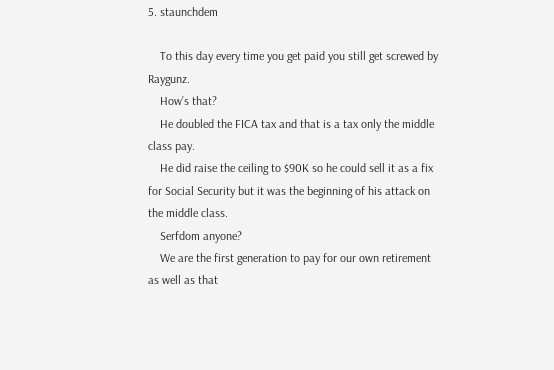5. staunchdem

    To this day every time you get paid you still get screwed by Raygunz.
    How’s that?
    He doubled the FICA tax and that is a tax only the middle class pay.
    He did raise the ceiling to $90K so he could sell it as a fix for Social Security but it was the beginning of his attack on the middle class.
    Serfdom anyone?
    We are the first generation to pay for our own retirement as well as that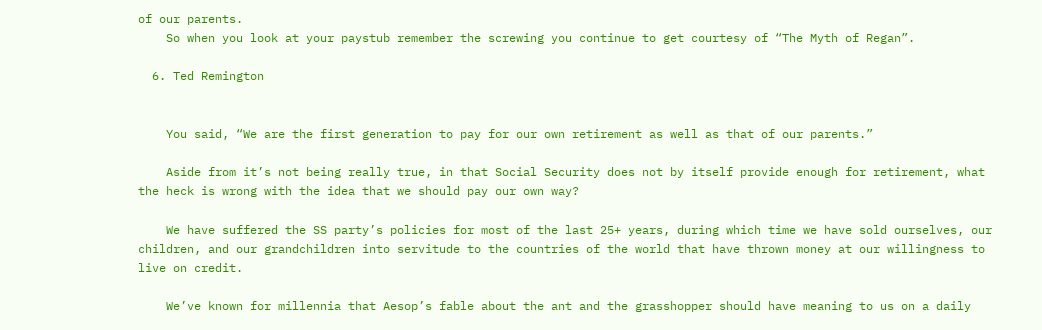of our parents.
    So when you look at your paystub remember the screwing you continue to get courtesy of “The Myth of Regan”.

  6. Ted Remington


    You said, “We are the first generation to pay for our own retirement as well as that of our parents.”

    Aside from it’s not being really true, in that Social Security does not by itself provide enough for retirement, what the heck is wrong with the idea that we should pay our own way?

    We have suffered the SS party’s policies for most of the last 25+ years, during which time we have sold ourselves, our children, and our grandchildren into servitude to the countries of the world that have thrown money at our willingness to live on credit.

    We’ve known for millennia that Aesop’s fable about the ant and the grasshopper should have meaning to us on a daily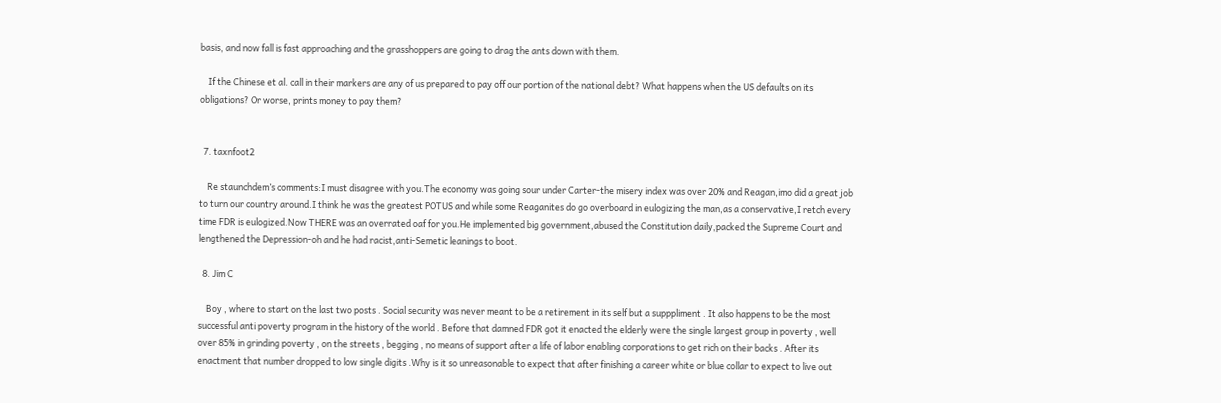basis, and now fall is fast approaching and the grasshoppers are going to drag the ants down with them.

    If the Chinese et al. call in their markers are any of us prepared to pay off our portion of the national debt? What happens when the US defaults on its obligations? Or worse, prints money to pay them?


  7. taxnfoot2

    Re staunchdem’s comments:I must disagree with you.The economy was going sour under Carter-the misery index was over 20% and Reagan,imo did a great job to turn our country around.I think he was the greatest POTUS and while some Reaganites do go overboard in eulogizing the man,as a conservative,I retch every time FDR is eulogized.Now THERE was an overrated oaf for you.He implemented big government,abused the Constitution daily,packed the Supreme Court and lengthened the Depression-oh and he had racist,anti-Semetic leanings to boot.

  8. Jim C

    Boy , where to start on the last two posts . Social security was never meant to be a retirement in its self but a supppliment . It also happens to be the most successful anti poverty program in the history of the world . Before that damned FDR got it enacted the elderly were the single largest group in poverty , well over 85% in grinding poverty , on the streets , begging , no means of support after a life of labor enabling corporations to get rich on their backs . After its enactment that number dropped to low single digits .Why is it so unreasonable to expect that after finishing a career white or blue collar to expect to live out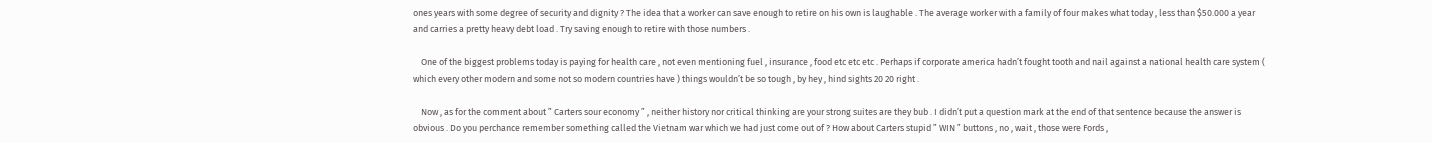ones years with some degree of security and dignity ? The idea that a worker can save enough to retire on his own is laughable . The average worker with a family of four makes what today , less than $50.000 a year and carries a pretty heavy debt load . Try saving enough to retire with those numbers .

    One of the biggest problems today is paying for health care , not even mentioning fuel , insurance , food etc etc etc . Perhaps if corporate america hadn’t fought tooth and nail against a national health care system ( which every other modern and some not so modern countries have ) things wouldn’t be so tough , by hey , hind sights 20 20 right .

    Now , as for the comment about ” Carters sour economy ” , neither history nor critical thinking are your strong suites are they bub . I didn’t put a question mark at the end of that sentence because the answer is obvious . Do you perchance remember something called the Vietnam war which we had just come out of ? How about Carters stupid ” WIN ” buttons , no , wait , those were Fords ,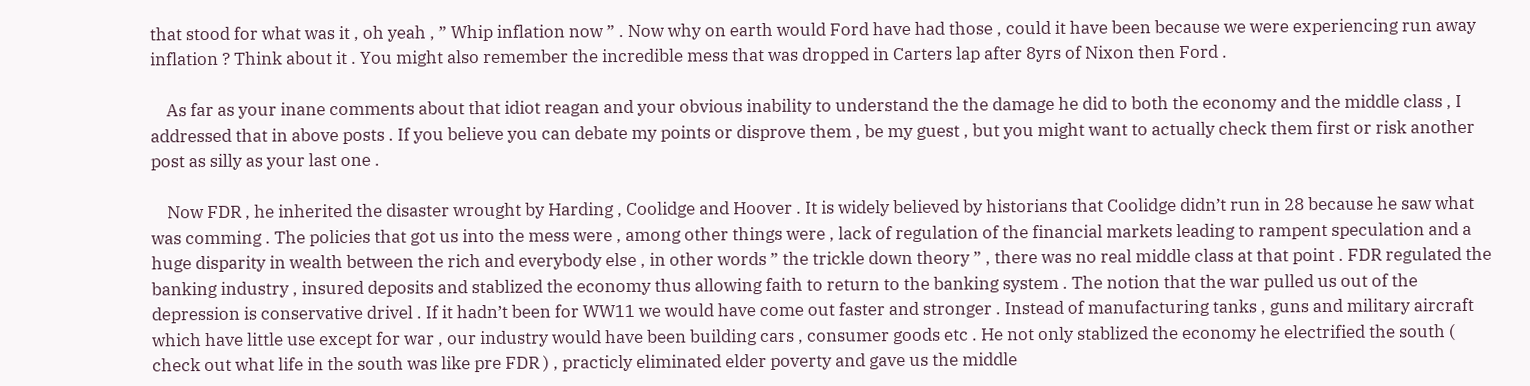that stood for what was it , oh yeah , ” Whip inflation now ” . Now why on earth would Ford have had those , could it have been because we were experiencing run away inflation ? Think about it . You might also remember the incredible mess that was dropped in Carters lap after 8yrs of Nixon then Ford .

    As far as your inane comments about that idiot reagan and your obvious inability to understand the the damage he did to both the economy and the middle class , I addressed that in above posts . If you believe you can debate my points or disprove them , be my guest , but you might want to actually check them first or risk another post as silly as your last one .

    Now FDR , he inherited the disaster wrought by Harding , Coolidge and Hoover . It is widely believed by historians that Coolidge didn’t run in 28 because he saw what was comming . The policies that got us into the mess were , among other things were , lack of regulation of the financial markets leading to rampent speculation and a huge disparity in wealth between the rich and everybody else , in other words ” the trickle down theory ” , there was no real middle class at that point . FDR regulated the banking industry , insured deposits and stablized the economy thus allowing faith to return to the banking system . The notion that the war pulled us out of the depression is conservative drivel . If it hadn’t been for WW11 we would have come out faster and stronger . Instead of manufacturing tanks , guns and military aircraft which have little use except for war , our industry would have been building cars , consumer goods etc . He not only stablized the economy he electrified the south ( check out what life in the south was like pre FDR ) , practicly eliminated elder poverty and gave us the middle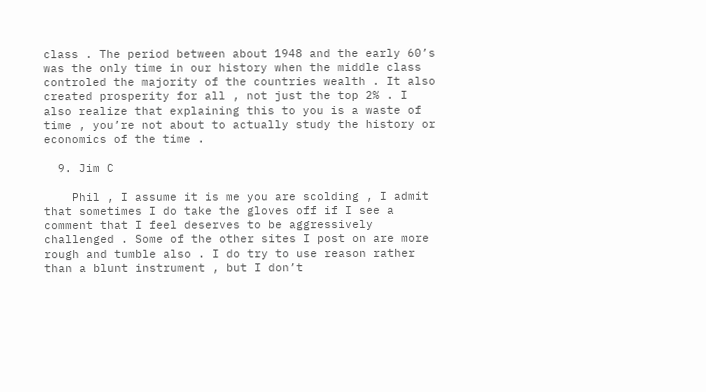class . The period between about 1948 and the early 60’s was the only time in our history when the middle class controled the majority of the countries wealth . It also created prosperity for all , not just the top 2% . I also realize that explaining this to you is a waste of time , you’re not about to actually study the history or economics of the time .

  9. Jim C

    Phil , I assume it is me you are scolding , I admit that sometimes I do take the gloves off if I see a comment that I feel deserves to be aggressively challenged . Some of the other sites I post on are more rough and tumble also . I do try to use reason rather than a blunt instrument , but I don’t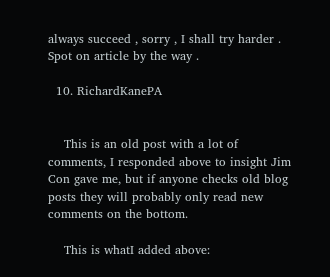always succeed , sorry , I shall try harder . Spot on article by the way .

  10. RichardKanePA


    This is an old post with a lot of comments, I responded above to insight Jim Con gave me, but if anyone checks old blog posts they will probably only read new comments on the bottom.

    This is whatI added above: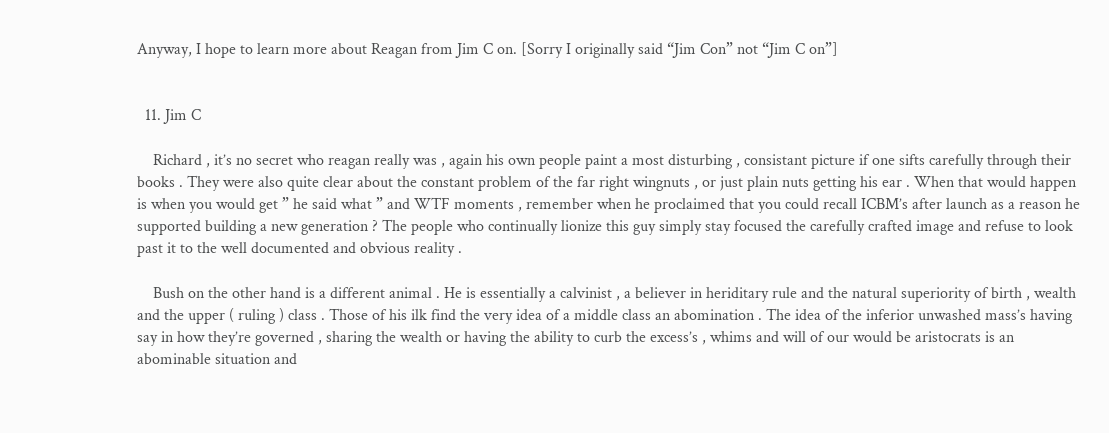Anyway, I hope to learn more about Reagan from Jim C on. [Sorry I originally said “Jim Con” not “Jim C on”]


  11. Jim C

    Richard , it’s no secret who reagan really was , again his own people paint a most disturbing , consistant picture if one sifts carefully through their books . They were also quite clear about the constant problem of the far right wingnuts , or just plain nuts getting his ear . When that would happen is when you would get ” he said what ” and WTF moments , remember when he proclaimed that you could recall ICBM’s after launch as a reason he supported building a new generation ? The people who continually lionize this guy simply stay focused the carefully crafted image and refuse to look past it to the well documented and obvious reality .

    Bush on the other hand is a different animal . He is essentially a calvinist , a believer in heriditary rule and the natural superiority of birth , wealth and the upper ( ruling ) class . Those of his ilk find the very idea of a middle class an abomination . The idea of the inferior unwashed mass’s having say in how they’re governed , sharing the wealth or having the ability to curb the excess’s , whims and will of our would be aristocrats is an abominable situation and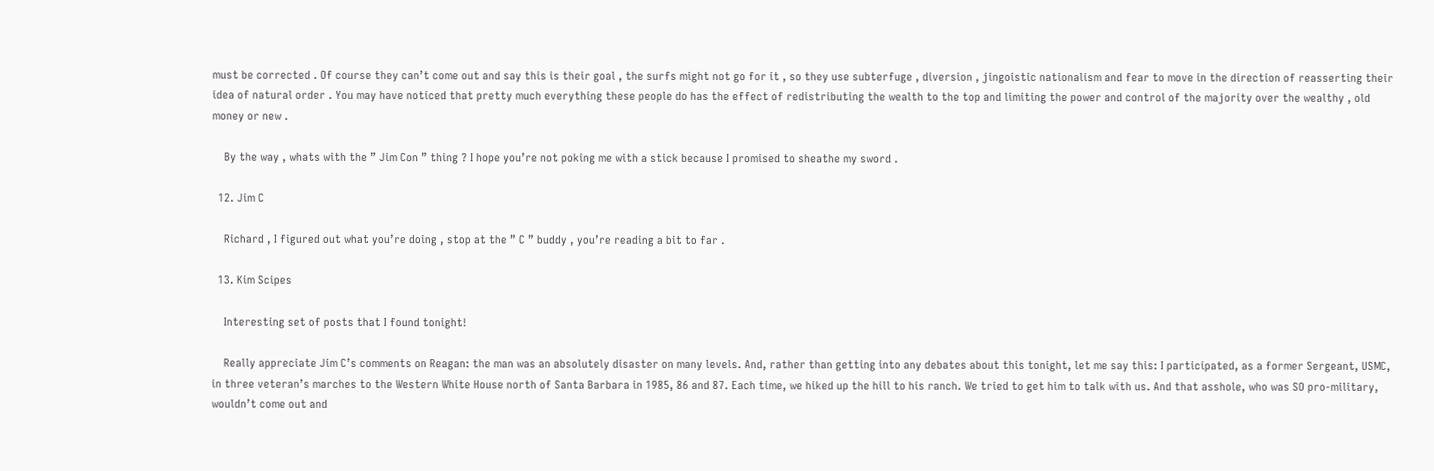must be corrected . Of course they can’t come out and say this is their goal , the surfs might not go for it , so they use subterfuge , diversion , jingoistic nationalism and fear to move in the direction of reasserting their idea of natural order . You may have noticed that pretty much everything these people do has the effect of redistributing the wealth to the top and limiting the power and control of the majority over the wealthy , old money or new .

    By the way , whats with the ” Jim Con ” thing ? I hope you’re not poking me with a stick because I promised to sheathe my sword .

  12. Jim C

    Richard , I figured out what you’re doing , stop at the ” C ” buddy , you’re reading a bit to far .

  13. Kim Scipes

    Interesting set of posts that I found tonight!

    Really appreciate Jim C’s comments on Reagan: the man was an absolutely disaster on many levels. And, rather than getting into any debates about this tonight, let me say this: I participated, as a former Sergeant, USMC, in three veteran’s marches to the Western White House north of Santa Barbara in 1985, 86 and 87. Each time, we hiked up the hill to his ranch. We tried to get him to talk with us. And that asshole, who was SO pro-military, wouldn’t come out and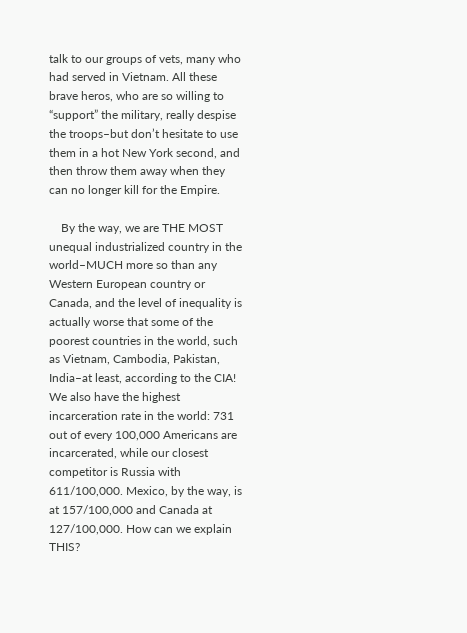talk to our groups of vets, many who had served in Vietnam. All these brave heros, who are so willing to “support” the military, really despise the troops–but don’t hesitate to use them in a hot New York second, and then throw them away when they can no longer kill for the Empire.

    By the way, we are THE MOST unequal industrialized country in the world–MUCH more so than any Western European country or Canada, and the level of inequality is actually worse that some of the poorest countries in the world, such as Vietnam, Cambodia, Pakistan, India–at least, according to the CIA! We also have the highest incarceration rate in the world: 731 out of every 100,000 Americans are incarcerated, while our closest competitor is Russia with 611/100,000. Mexico, by the way, is at 157/100,000 and Canada at 127/100,000. How can we explain THIS?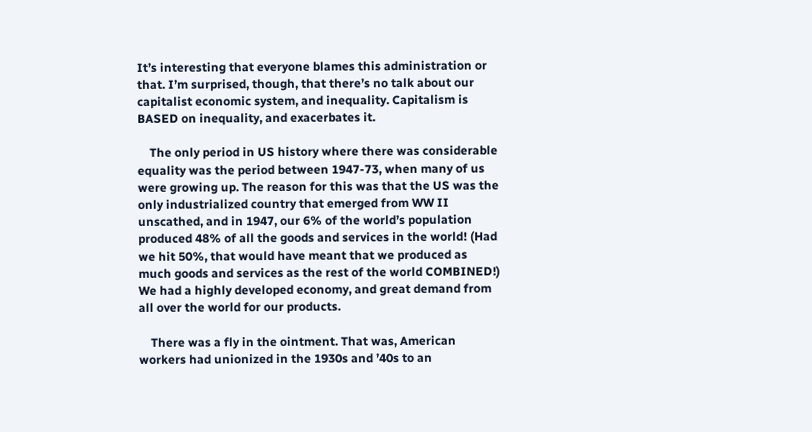It’s interesting that everyone blames this administration or that. I’m surprised, though, that there’s no talk about our capitalist economic system, and inequality. Capitalism is BASED on inequality, and exacerbates it.

    The only period in US history where there was considerable equality was the period between 1947-73, when many of us were growing up. The reason for this was that the US was the only industrialized country that emerged from WW II unscathed, and in 1947, our 6% of the world’s population produced 48% of all the goods and services in the world! (Had we hit 50%, that would have meant that we produced as much goods and services as the rest of the world COMBINED!) We had a highly developed economy, and great demand from all over the world for our products.

    There was a fly in the ointment. That was, American workers had unionized in the 1930s and ’40s to an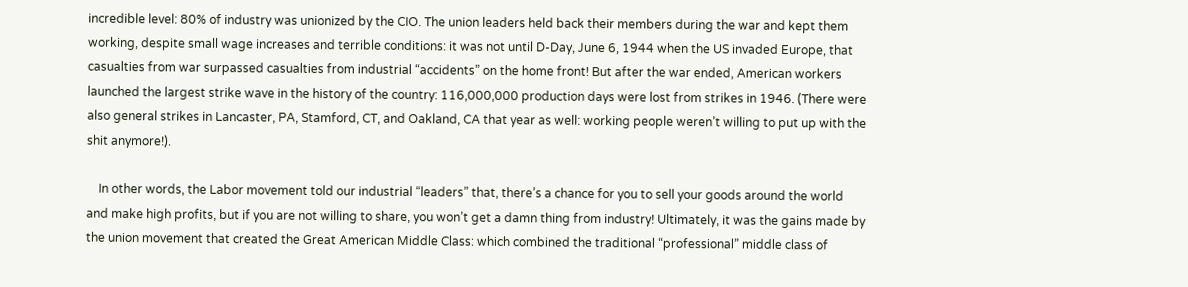incredible level: 80% of industry was unionized by the CIO. The union leaders held back their members during the war and kept them working, despite small wage increases and terrible conditions: it was not until D-Day, June 6, 1944 when the US invaded Europe, that casualties from war surpassed casualties from industrial “accidents” on the home front! But after the war ended, American workers launched the largest strike wave in the history of the country: 116,000,000 production days were lost from strikes in 1946. (There were also general strikes in Lancaster, PA, Stamford, CT, and Oakland, CA that year as well: working people weren’t willing to put up with the shit anymore!).

    In other words, the Labor movement told our industrial “leaders” that, there’s a chance for you to sell your goods around the world and make high profits, but if you are not willing to share, you won’t get a damn thing from industry! Ultimately, it was the gains made by the union movement that created the Great American Middle Class: which combined the traditional “professional” middle class of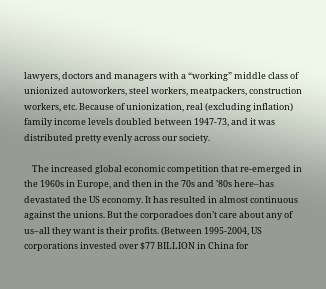lawyers, doctors and managers with a “working” middle class of unionized autoworkers, steel workers, meatpackers, construction workers, etc. Because of unionization, real (excluding inflation) family income levels doubled between 1947-73, and it was distributed pretty evenly across our society.

    The increased global economic competition that re-emerged in the 1960s in Europe, and then in the 70s and ’80s here–has devastated the US economy. It has resulted in almost continuous against the unions. But the corporadoes don’t care about any of us–all they want is their profits. (Between 1995-2004, US corporations invested over $77 BILLION in China for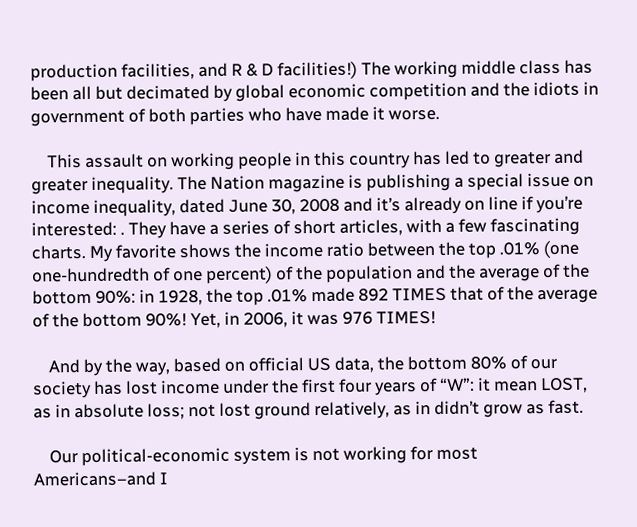production facilities, and R & D facilities!) The working middle class has been all but decimated by global economic competition and the idiots in government of both parties who have made it worse.

    This assault on working people in this country has led to greater and greater inequality. The Nation magazine is publishing a special issue on income inequality, dated June 30, 2008 and it’s already on line if you’re interested: . They have a series of short articles, with a few fascinating charts. My favorite shows the income ratio between the top .01% (one one-hundredth of one percent) of the population and the average of the bottom 90%: in 1928, the top .01% made 892 TIMES that of the average of the bottom 90%! Yet, in 2006, it was 976 TIMES!

    And by the way, based on official US data, the bottom 80% of our society has lost income under the first four years of “W”: it mean LOST, as in absolute loss; not lost ground relatively, as in didn’t grow as fast.

    Our political-economic system is not working for most Americans–and I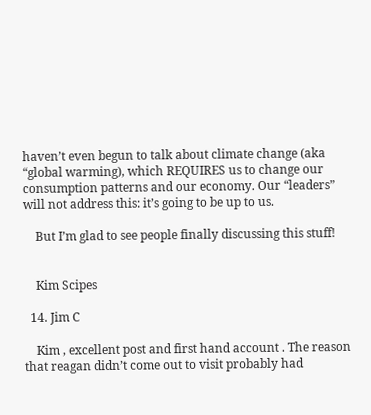haven’t even begun to talk about climate change (aka “global warming), which REQUIRES us to change our consumption patterns and our economy. Our “leaders” will not address this: it’s going to be up to us.

    But I’m glad to see people finally discussing this stuff!


    Kim Scipes

  14. Jim C

    Kim , excellent post and first hand account . The reason that reagan didn’t come out to visit probably had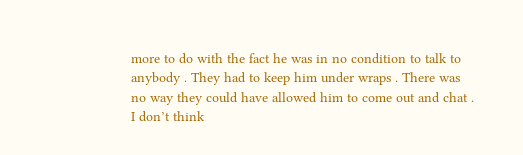more to do with the fact he was in no condition to talk to anybody . They had to keep him under wraps . There was no way they could have allowed him to come out and chat . I don’t think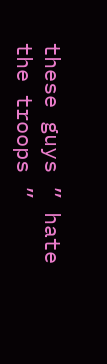these guys ” hate the troops ”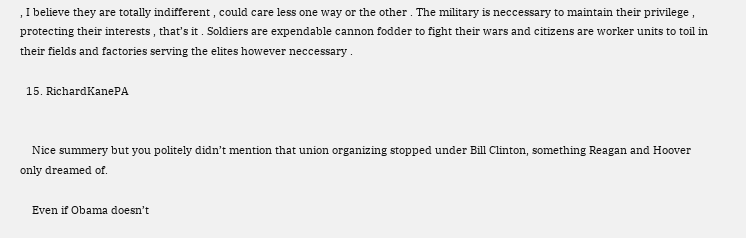, I believe they are totally indifferent , could care less one way or the other . The military is neccessary to maintain their privilege , protecting their interests , that’s it . Soldiers are expendable cannon fodder to fight their wars and citizens are worker units to toil in their fields and factories serving the elites however neccessary .

  15. RichardKanePA


    Nice summery but you politely didn’t mention that union organizing stopped under Bill Clinton, something Reagan and Hoover only dreamed of.

    Even if Obama doesn’t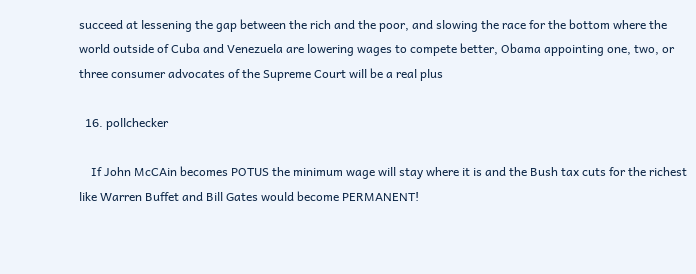succeed at lessening the gap between the rich and the poor, and slowing the race for the bottom where the world outside of Cuba and Venezuela are lowering wages to compete better, Obama appointing one, two, or three consumer advocates of the Supreme Court will be a real plus

  16. pollchecker

    If John McCAin becomes POTUS the minimum wage will stay where it is and the Bush tax cuts for the richest like Warren Buffet and Bill Gates would become PERMANENT!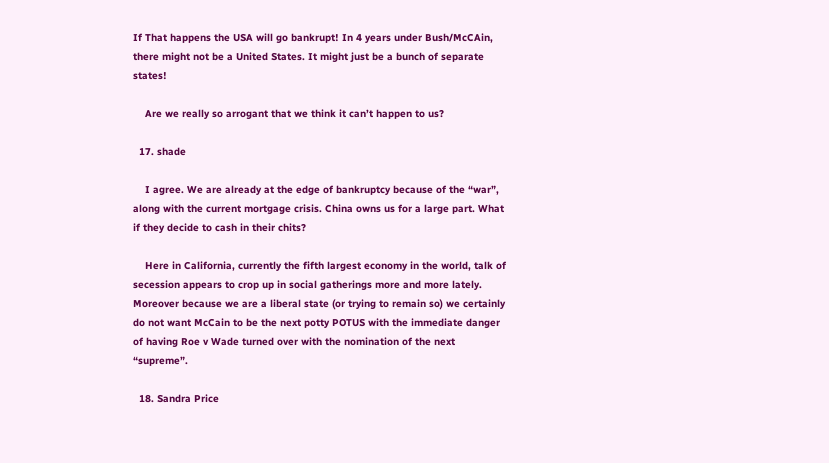If That happens the USA will go bankrupt! In 4 years under Bush/McCAin, there might not be a United States. It might just be a bunch of separate states!

    Are we really so arrogant that we think it can’t happen to us?

  17. shade

    I agree. We are already at the edge of bankruptcy because of the “war”, along with the current mortgage crisis. China owns us for a large part. What if they decide to cash in their chits?

    Here in California, currently the fifth largest economy in the world, talk of secession appears to crop up in social gatherings more and more lately. Moreover because we are a liberal state (or trying to remain so) we certainly do not want McCain to be the next potty POTUS with the immediate danger of having Roe v Wade turned over with the nomination of the next “supreme”.

  18. Sandra Price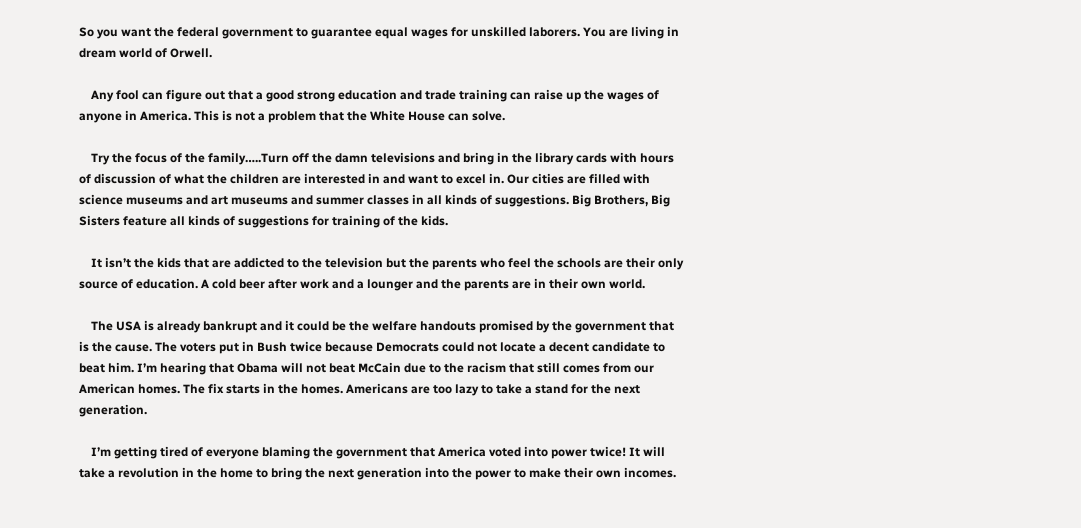So you want the federal government to guarantee equal wages for unskilled laborers. You are living in dream world of Orwell.

    Any fool can figure out that a good strong education and trade training can raise up the wages of anyone in America. This is not a problem that the White House can solve.

    Try the focus of the family…..Turn off the damn televisions and bring in the library cards with hours of discussion of what the children are interested in and want to excel in. Our cities are filled with science museums and art museums and summer classes in all kinds of suggestions. Big Brothers, Big Sisters feature all kinds of suggestions for training of the kids.

    It isn’t the kids that are addicted to the television but the parents who feel the schools are their only source of education. A cold beer after work and a lounger and the parents are in their own world.

    The USA is already bankrupt and it could be the welfare handouts promised by the government that is the cause. The voters put in Bush twice because Democrats could not locate a decent candidate to beat him. I’m hearing that Obama will not beat McCain due to the racism that still comes from our American homes. The fix starts in the homes. Americans are too lazy to take a stand for the next generation.

    I’m getting tired of everyone blaming the government that America voted into power twice! It will take a revolution in the home to bring the next generation into the power to make their own incomes.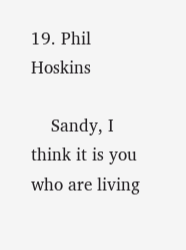19. Phil Hoskins

    Sandy, I think it is you who are living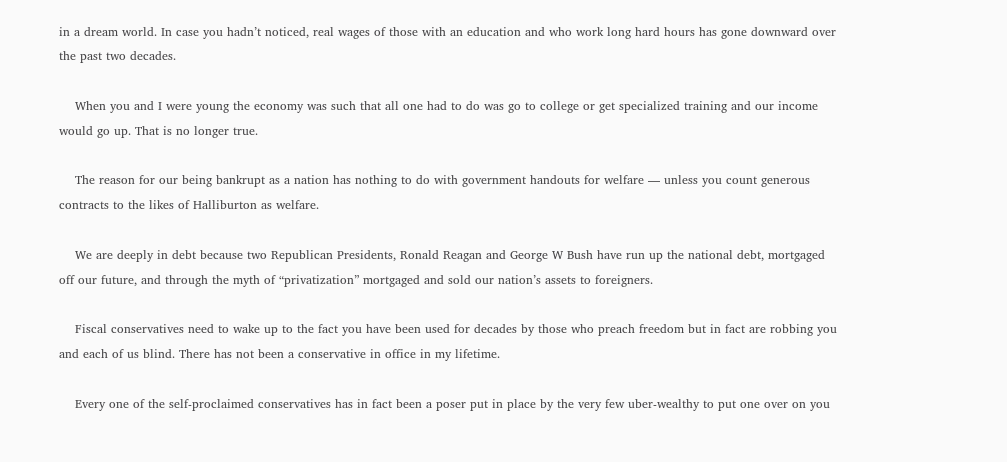in a dream world. In case you hadn’t noticed, real wages of those with an education and who work long hard hours has gone downward over the past two decades.

    When you and I were young the economy was such that all one had to do was go to college or get specialized training and our income would go up. That is no longer true.

    The reason for our being bankrupt as a nation has nothing to do with government handouts for welfare — unless you count generous contracts to the likes of Halliburton as welfare.

    We are deeply in debt because two Republican Presidents, Ronald Reagan and George W Bush have run up the national debt, mortgaged off our future, and through the myth of “privatization” mortgaged and sold our nation’s assets to foreigners.

    Fiscal conservatives need to wake up to the fact you have been used for decades by those who preach freedom but in fact are robbing you and each of us blind. There has not been a conservative in office in my lifetime.

    Every one of the self-proclaimed conservatives has in fact been a poser put in place by the very few uber-wealthy to put one over on you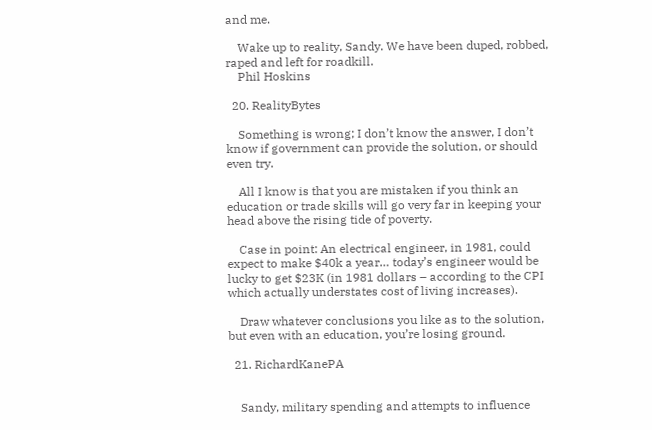and me.

    Wake up to reality, Sandy. We have been duped, robbed, raped and left for roadkill.
    Phil Hoskins

  20. RealityBytes

    Something is wrong; I don’t know the answer, I don’t know if government can provide the solution, or should even try.

    All I know is that you are mistaken if you think an education or trade skills will go very far in keeping your head above the rising tide of poverty.

    Case in point: An electrical engineer, in 1981, could expect to make $40k a year… today’s engineer would be lucky to get $23K (in 1981 dollars – according to the CPI which actually understates cost of living increases).

    Draw whatever conclusions you like as to the solution, but even with an education, you’re losing ground.

  21. RichardKanePA


    Sandy, military spending and attempts to influence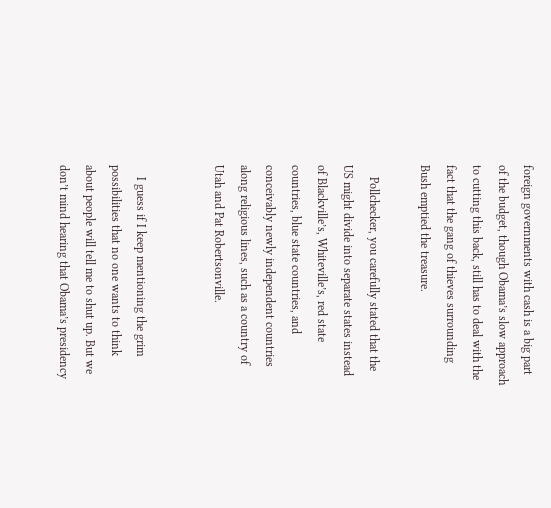foreign governments with cash is a big part of the budget, though Obama’s slow approach to cutting this back, still has to deal with the fact that the gang of thieves surrounding Bush emptied the treasure.

    Pollchecker, you carefully stated that the US might divide into separate states instead of Blackville’s, Whiteville’s, red state countries, blue state countries, and conceivably newly independent countries along religious lines, such as a country of Utah and Pat Robertsonville.


    I guess if I keep mentioning the grim possibilities that no one wants to think about people will tell me to shut up. But we don’t mind hearing that Obama’s presidency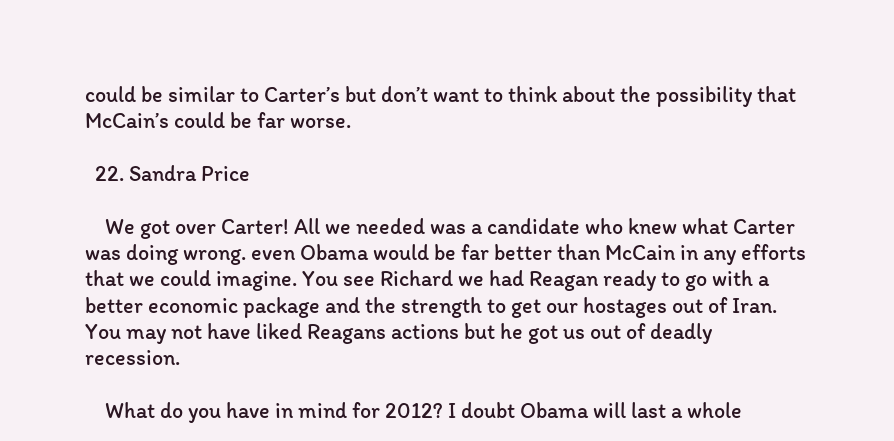could be similar to Carter’s but don’t want to think about the possibility that McCain’s could be far worse.

  22. Sandra Price

    We got over Carter! All we needed was a candidate who knew what Carter was doing wrong. even Obama would be far better than McCain in any efforts that we could imagine. You see Richard we had Reagan ready to go with a better economic package and the strength to get our hostages out of Iran. You may not have liked Reagans actions but he got us out of deadly recession.

    What do you have in mind for 2012? I doubt Obama will last a whole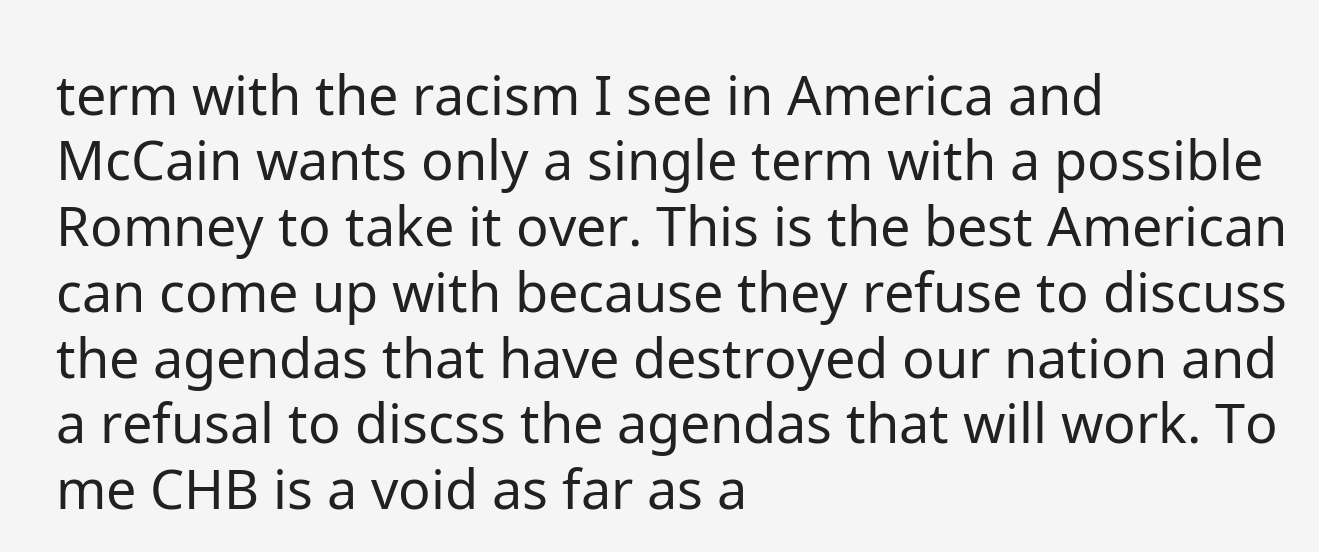term with the racism I see in America and McCain wants only a single term with a possible Romney to take it over. This is the best American can come up with because they refuse to discuss the agendas that have destroyed our nation and a refusal to discss the agendas that will work. To me CHB is a void as far as a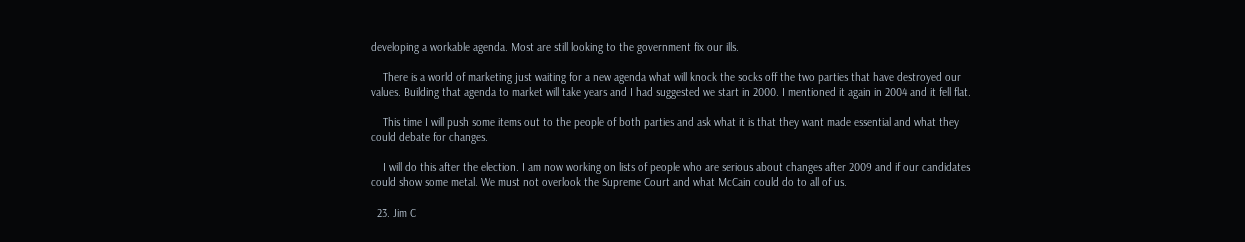developing a workable agenda. Most are still looking to the government fix our ills.

    There is a world of marketing just waiting for a new agenda what will knock the socks off the two parties that have destroyed our values. Building that agenda to market will take years and I had suggested we start in 2000. I mentioned it again in 2004 and it fell flat.

    This time I will push some items out to the people of both parties and ask what it is that they want made essential and what they could debate for changes.

    I will do this after the election. I am now working on lists of people who are serious about changes after 2009 and if our candidates could show some metal. We must not overlook the Supreme Court and what McCain could do to all of us.

  23. Jim C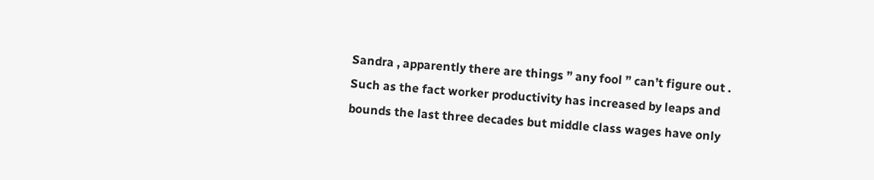Sandra , apparently there are things ” any fool ” can’t figure out . Such as the fact worker productivity has increased by leaps and bounds the last three decades but middle class wages have only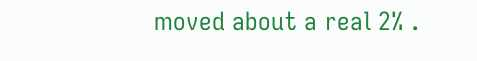moved about a real 2% .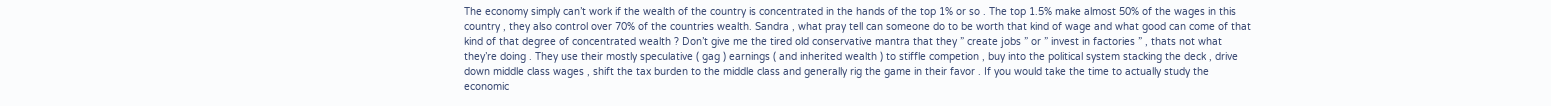The economy simply can’t work if the wealth of the country is concentrated in the hands of the top 1% or so . The top 1.5% make almost 50% of the wages in this country , they also control over 70% of the countries wealth. Sandra , what pray tell can someone do to be worth that kind of wage and what good can come of that kind of that degree of concentrated wealth ? Don’t give me the tired old conservative mantra that they ” create jobs ” or ” invest in factories ” , thats not what they’re doing . They use their mostly speculative ( gag ) earnings ( and inherited wealth ) to stiffle competion , buy into the political system stacking the deck , drive down middle class wages , shift the tax burden to the middle class and generally rig the game in their favor . If you would take the time to actually study the economic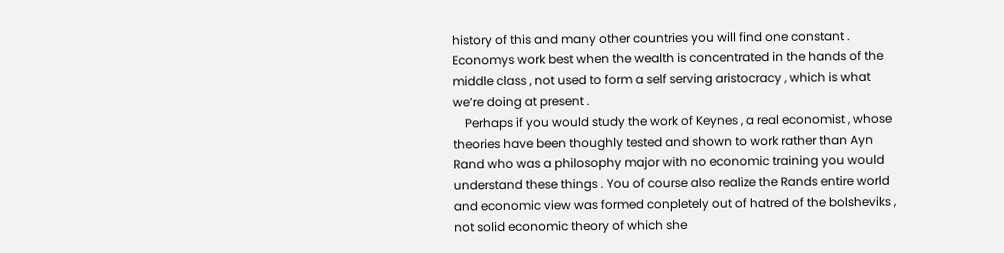history of this and many other countries you will find one constant . Economys work best when the wealth is concentrated in the hands of the middle class , not used to form a self serving aristocracy , which is what we’re doing at present .
    Perhaps if you would study the work of Keynes , a real economist , whose theories have been thoughly tested and shown to work rather than Ayn Rand who was a philosophy major with no economic training you would understand these things . You of course also realize the Rands entire world and economic view was formed conpletely out of hatred of the bolsheviks , not solid economic theory of which she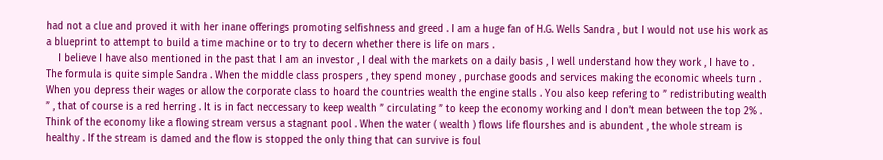had not a clue and proved it with her inane offerings promoting selfishness and greed . I am a huge fan of H.G. Wells Sandra , but I would not use his work as a blueprint to attempt to build a time machine or to try to decern whether there is life on mars .
    I believe I have also mentioned in the past that I am an investor , I deal with the markets on a daily basis , I well understand how they work , I have to . The formula is quite simple Sandra . When the middle class prospers , they spend money , purchase goods and services making the economic wheels turn . When you depress their wages or allow the corporate class to hoard the countries wealth the engine stalls . You also keep refering to ” redistributing wealth ” , that of course is a red herring . It is in fact neccessary to keep wealth ” circulating ” to keep the economy working and I don’t mean between the top 2% . Think of the economy like a flowing stream versus a stagnant pool . When the water ( wealth ) flows life flourshes and is abundent , the whole stream is healthy . If the stream is damed and the flow is stopped the only thing that can survive is foul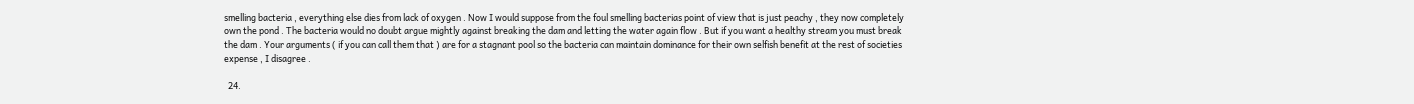smelling bacteria , everything else dies from lack of oxygen . Now I would suppose from the foul smelling bacterias point of view that is just peachy , they now completely own the pond . The bacteria would no doubt argue mightly against breaking the dam and letting the water again flow . But if you want a healthy stream you must break the dam . Your arguments ( if you can call them that ) are for a stagnant pool so the bacteria can maintain dominance for their own selfish benefit at the rest of societies expense , I disagree .

  24.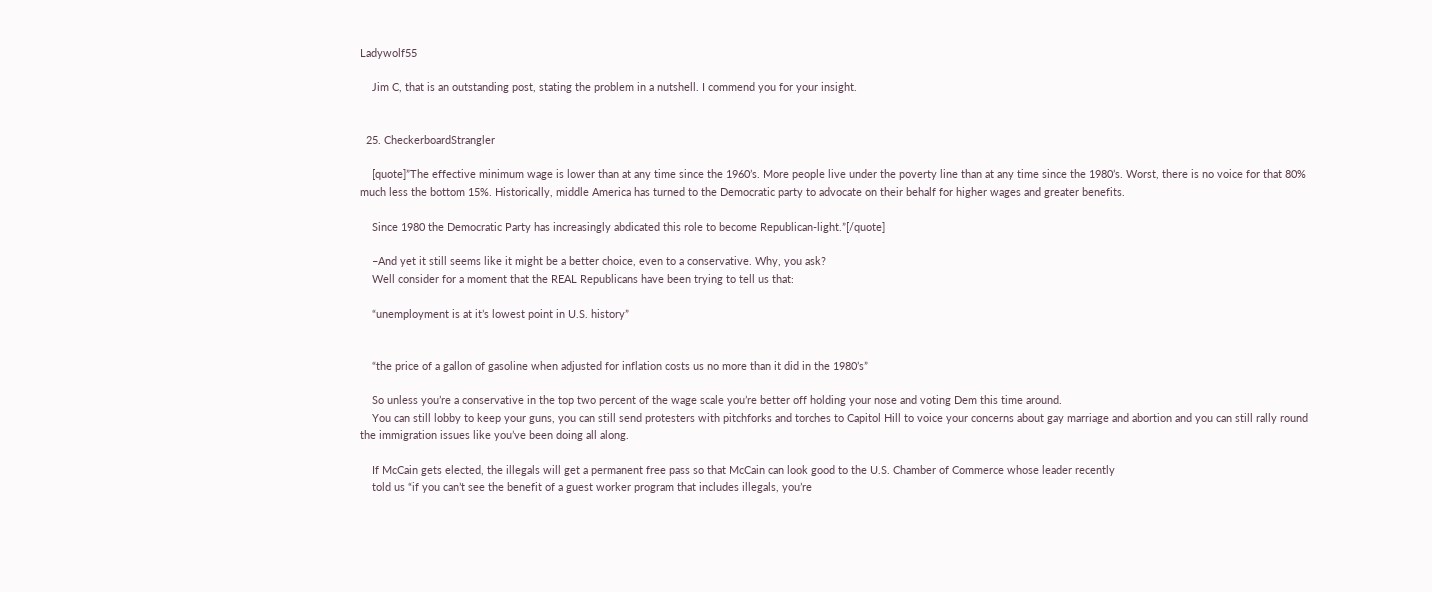Ladywolf55

    Jim C, that is an outstanding post, stating the problem in a nutshell. I commend you for your insight.


  25. CheckerboardStrangler

    [quote]”The effective minimum wage is lower than at any time since the 1960’s. More people live under the poverty line than at any time since the 1980’s. Worst, there is no voice for that 80% much less the bottom 15%. Historically, middle America has turned to the Democratic party to advocate on their behalf for higher wages and greater benefits.

    Since 1980 the Democratic Party has increasingly abdicated this role to become Republican-light.”[/quote]

    –And yet it still seems like it might be a better choice, even to a conservative. Why, you ask?
    Well consider for a moment that the REAL Republicans have been trying to tell us that:

    “unemployment is at it’s lowest point in U.S. history”


    “the price of a gallon of gasoline when adjusted for inflation costs us no more than it did in the 1980’s”

    So unless you’re a conservative in the top two percent of the wage scale you’re better off holding your nose and voting Dem this time around.
    You can still lobby to keep your guns, you can still send protesters with pitchforks and torches to Capitol Hill to voice your concerns about gay marriage and abortion and you can still rally round the immigration issues like you’ve been doing all along.

    If McCain gets elected, the illegals will get a permanent free pass so that McCain can look good to the U.S. Chamber of Commerce whose leader recently
    told us “if you can’t see the benefit of a guest worker program that includes illegals, you’re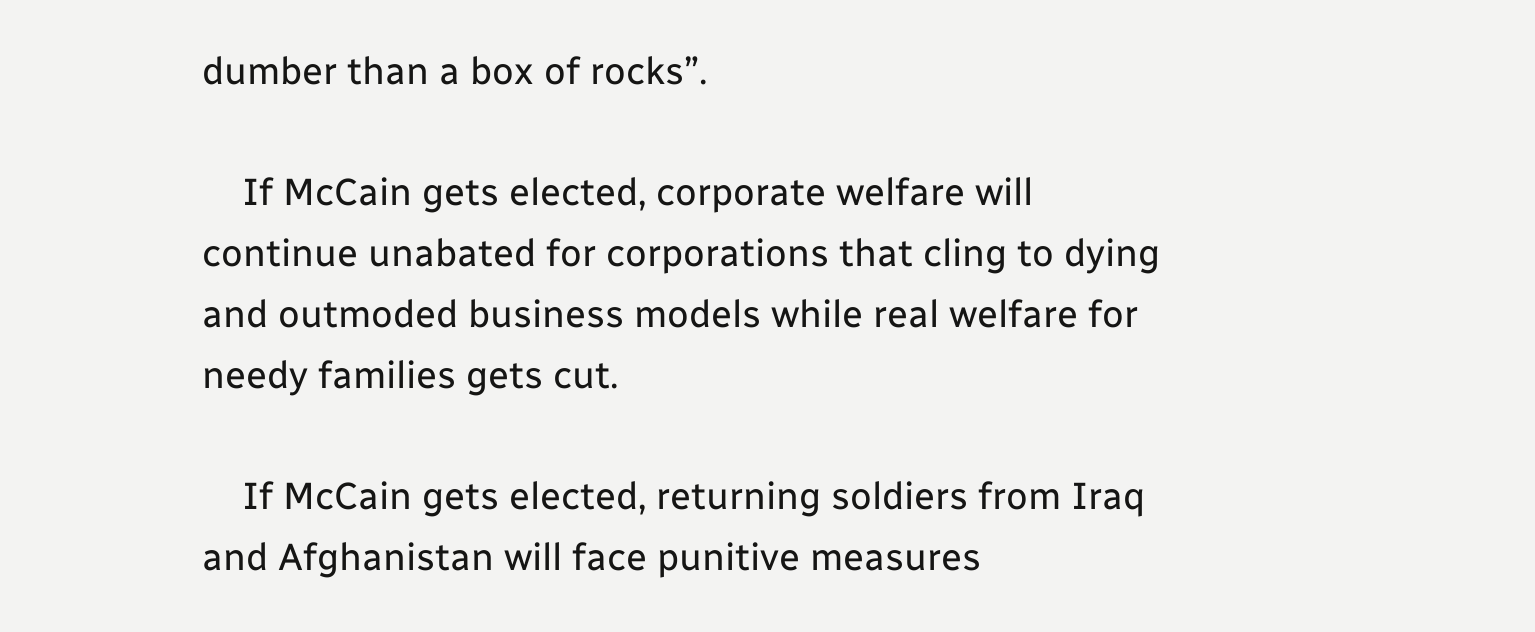dumber than a box of rocks”.

    If McCain gets elected, corporate welfare will continue unabated for corporations that cling to dying and outmoded business models while real welfare for needy families gets cut.

    If McCain gets elected, returning soldiers from Iraq and Afghanistan will face punitive measures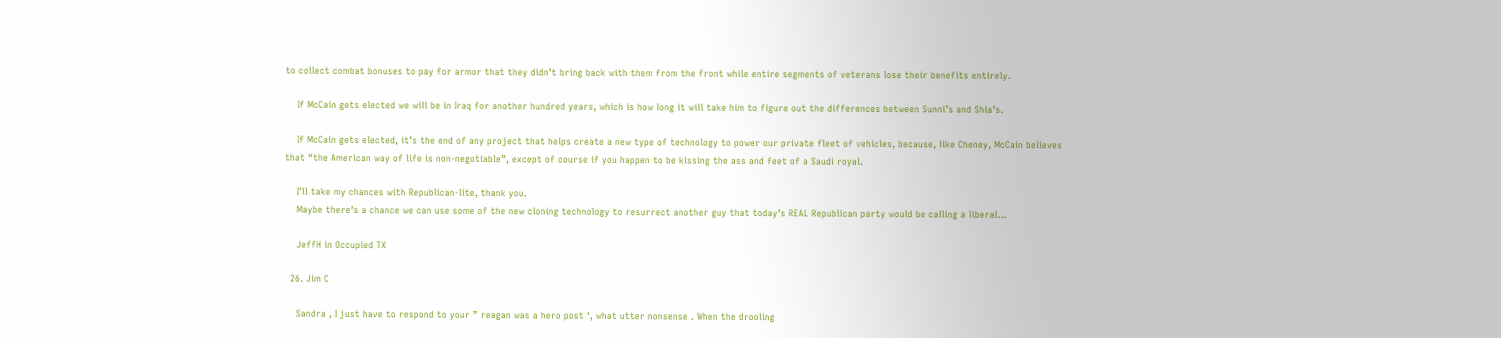to collect combat bonuses to pay for armor that they didn’t bring back with them from the front while entire segments of veterans lose their benefits entirely.

    If McCain gets elected we will be in Iraq for another hundred years, which is how long it will take him to figure out the differences between Sunni’s and Shia’s.

    If McCain gets elected, it’s the end of any project that helps create a new type of technology to power our private fleet of vehicles, because, like Cheney, McCain believes that “the American way of life is non-negotiable”, except of course if you happen to be kissing the ass and feet of a Saudi royal.

    I’ll take my chances with Republican-lite, thank you.
    Maybe there’s a chance we can use some of the new cloning technology to resurrect another guy that today’s REAL Republican party would be calling a liberal…

    JeffH in Occupied TX

  26. Jim C

    Sandra , I just have to respond to your ” reagan was a hero post ‘, what utter nonsense . When the drooling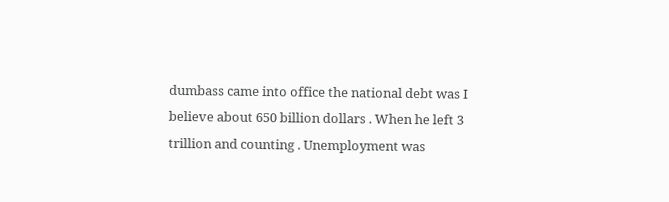dumbass came into office the national debt was I believe about 650 billion dollars . When he left 3 trillion and counting . Unemployment was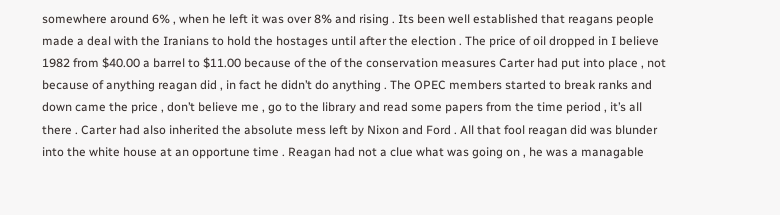somewhere around 6% , when he left it was over 8% and rising . Its been well established that reagans people made a deal with the Iranians to hold the hostages until after the election . The price of oil dropped in I believe 1982 from $40.00 a barrel to $11.00 because of the of the conservation measures Carter had put into place , not because of anything reagan did , in fact he didn’t do anything . The OPEC members started to break ranks and down came the price , don’t believe me , go to the library and read some papers from the time period , it’s all there . Carter had also inherited the absolute mess left by Nixon and Ford . All that fool reagan did was blunder into the white house at an opportune time . Reagan had not a clue what was going on , he was a managable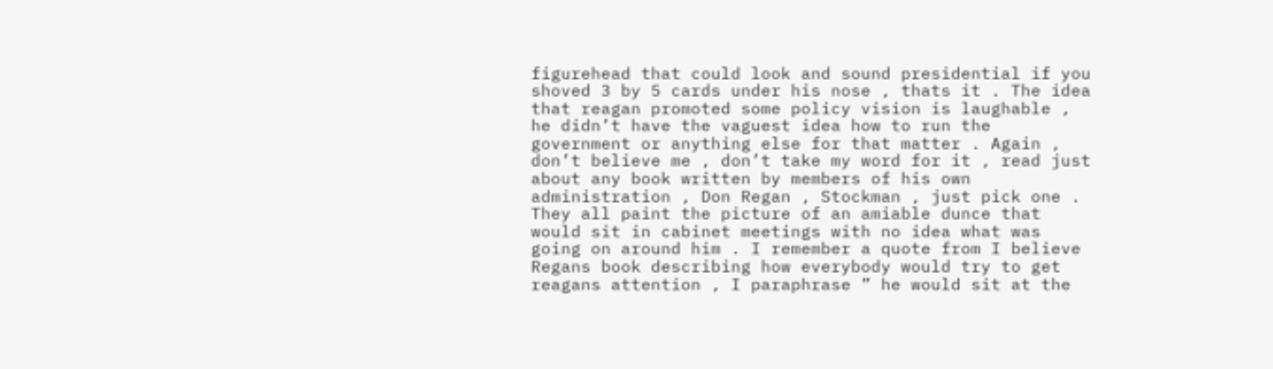figurehead that could look and sound presidential if you shoved 3 by 5 cards under his nose , thats it . The idea that reagan promoted some policy vision is laughable , he didn’t have the vaguest idea how to run the government or anything else for that matter . Again , don’t believe me , don’t take my word for it , read just about any book written by members of his own administration , Don Regan , Stockman , just pick one . They all paint the picture of an amiable dunce that would sit in cabinet meetings with no idea what was going on around him . I remember a quote from I believe Regans book describing how everybody would try to get reagans attention , I paraphrase ” he would sit at the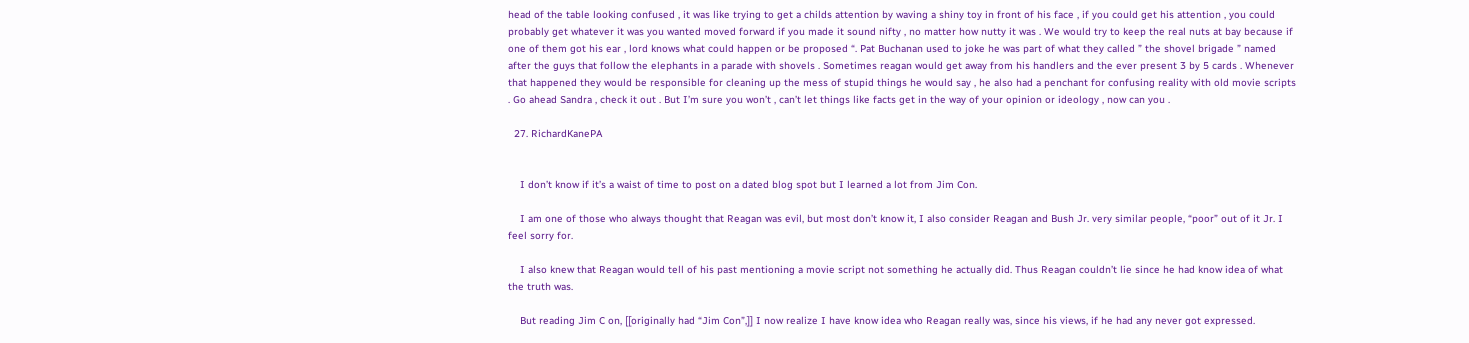head of the table looking confused , it was like trying to get a childs attention by waving a shiny toy in front of his face , if you could get his attention , you could probably get whatever it was you wanted moved forward if you made it sound nifty , no matter how nutty it was . We would try to keep the real nuts at bay because if one of them got his ear , lord knows what could happen or be proposed “. Pat Buchanan used to joke he was part of what they called ” the shovel brigade ” named after the guys that follow the elephants in a parade with shovels . Sometimes reagan would get away from his handlers and the ever present 3 by 5 cards . Whenever that happened they would be responsible for cleaning up the mess of stupid things he would say , he also had a penchant for confusing reality with old movie scripts . Go ahead Sandra , check it out . But I’m sure you won’t , can’t let things like facts get in the way of your opinion or ideology , now can you .

  27. RichardKanePA


    I don’t know if it’s a waist of time to post on a dated blog spot but I learned a lot from Jim Con.

    I am one of those who always thought that Reagan was evil, but most don’t know it, I also consider Reagan and Bush Jr. very similar people, “poor” out of it Jr. I feel sorry for.

    I also knew that Reagan would tell of his past mentioning a movie script not something he actually did. Thus Reagan couldn’t lie since he had know idea of what the truth was.

    But reading Jim C on, [[originally had “Jim Con”,]] I now realize I have know idea who Reagan really was, since his views, if he had any never got expressed.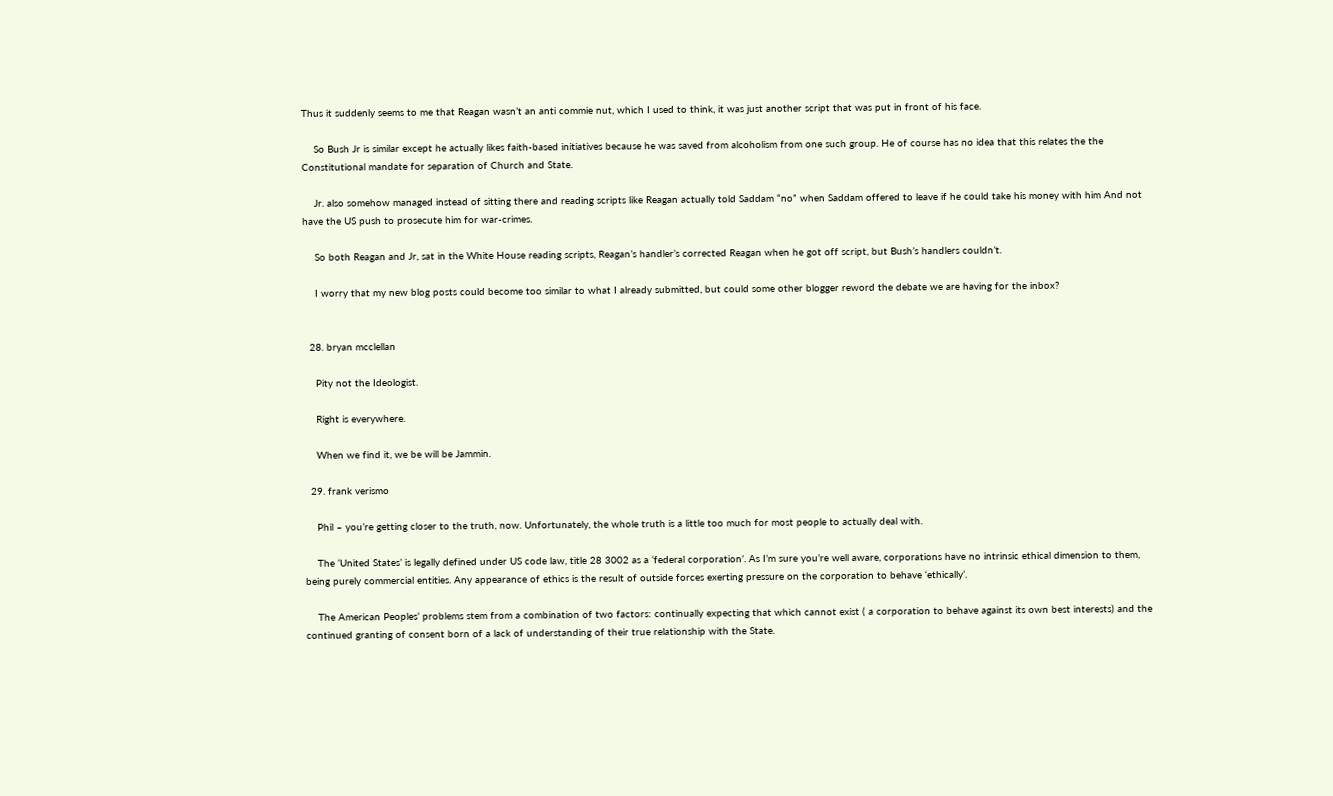Thus it suddenly seems to me that Reagan wasn’t an anti commie nut, which I used to think, it was just another script that was put in front of his face.

    So Bush Jr is similar except he actually likes faith-based initiatives because he was saved from alcoholism from one such group. He of course has no idea that this relates the the Constitutional mandate for separation of Church and State.

    Jr. also somehow managed instead of sitting there and reading scripts like Reagan actually told Saddam “no” when Saddam offered to leave if he could take his money with him And not have the US push to prosecute him for war-crimes.

    So both Reagan and Jr, sat in the White House reading scripts, Reagan’s handler’s corrected Reagan when he got off script, but Bush’s handlers couldn’t.

    I worry that my new blog posts could become too similar to what I already submitted, but could some other blogger reword the debate we are having for the inbox?


  28. bryan mcclellan

    Pity not the Ideologist.

    Right is everywhere.

    When we find it, we be will be Jammin.

  29. frank verismo

    Phil – you’re getting closer to the truth, now. Unfortunately, the whole truth is a little too much for most people to actually deal with.

    The ‘United States’ is legally defined under US code law, title 28 3002 as a ‘federal corporation’. As I’m sure you’re well aware, corporations have no intrinsic ethical dimension to them, being purely commercial entities. Any appearance of ethics is the result of outside forces exerting pressure on the corporation to behave ‘ethically’.

    The American Peoples’ problems stem from a combination of two factors: continually expecting that which cannot exist ( a corporation to behave against its own best interests) and the continued granting of consent born of a lack of understanding of their true relationship with the State.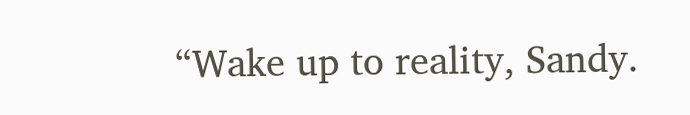“Wake up to reality, Sandy.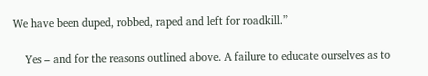We have been duped, robbed, raped and left for roadkill.”

    Yes – and for the reasons outlined above. A failure to educate ourselves as to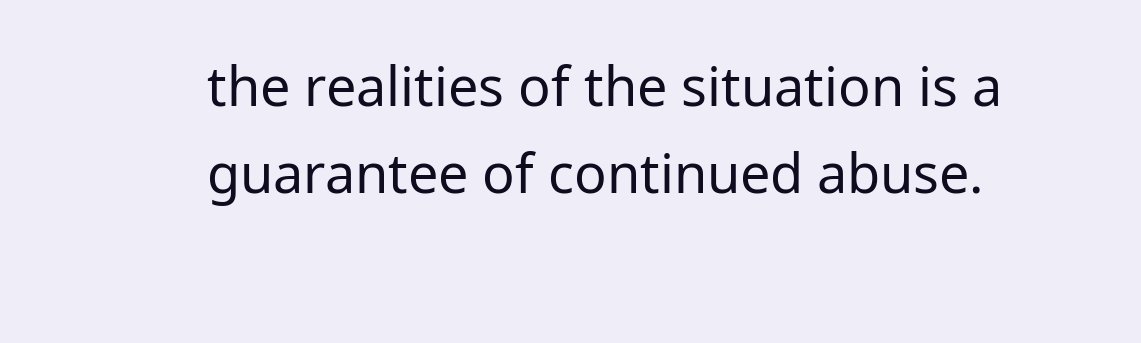the realities of the situation is a guarantee of continued abuse.